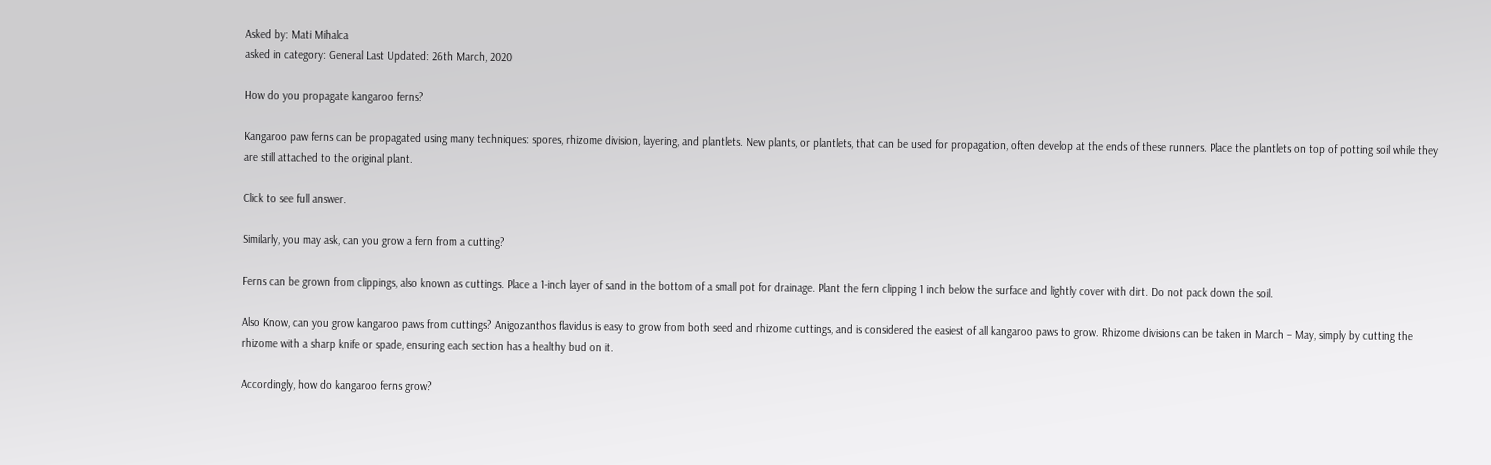Asked by: Mati Mihalca
asked in category: General Last Updated: 26th March, 2020

How do you propagate kangaroo ferns?

Kangaroo paw ferns can be propagated using many techniques: spores, rhizome division, layering, and plantlets. New plants, or plantlets, that can be used for propagation, often develop at the ends of these runners. Place the plantlets on top of potting soil while they are still attached to the original plant.

Click to see full answer.

Similarly, you may ask, can you grow a fern from a cutting?

Ferns can be grown from clippings, also known as cuttings. Place a 1-inch layer of sand in the bottom of a small pot for drainage. Plant the fern clipping 1 inch below the surface and lightly cover with dirt. Do not pack down the soil.

Also Know, can you grow kangaroo paws from cuttings? Anigozanthos flavidus is easy to grow from both seed and rhizome cuttings, and is considered the easiest of all kangaroo paws to grow. Rhizome divisions can be taken in March – May, simply by cutting the rhizome with a sharp knife or spade, ensuring each section has a healthy bud on it.

Accordingly, how do kangaroo ferns grow?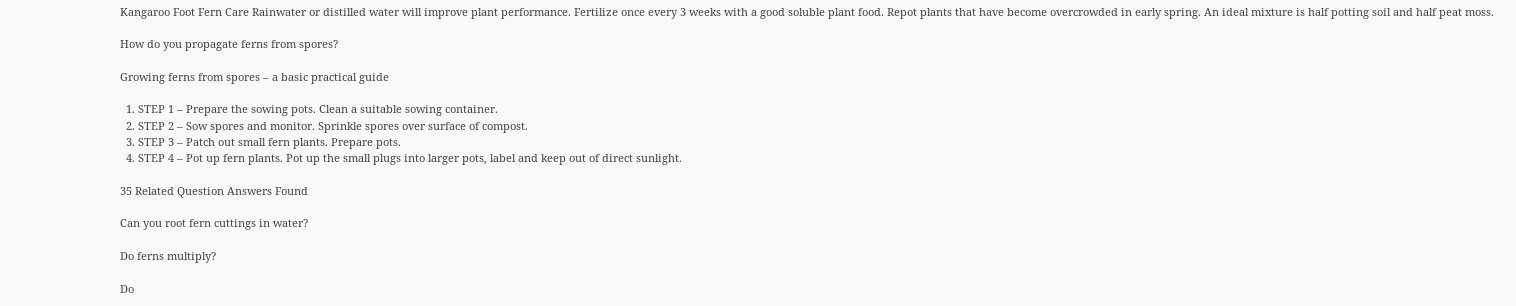Kangaroo Foot Fern Care Rainwater or distilled water will improve plant performance. Fertilize once every 3 weeks with a good soluble plant food. Repot plants that have become overcrowded in early spring. An ideal mixture is half potting soil and half peat moss.

How do you propagate ferns from spores?

Growing ferns from spores – a basic practical guide

  1. STEP 1 – Prepare the sowing pots. Clean a suitable sowing container.
  2. STEP 2 – Sow spores and monitor. Sprinkle spores over surface of compost.
  3. STEP 3 – Patch out small fern plants. Prepare pots.
  4. STEP 4 – Pot up fern plants. Pot up the small plugs into larger pots, label and keep out of direct sunlight.

35 Related Question Answers Found

Can you root fern cuttings in water?

Do ferns multiply?

Do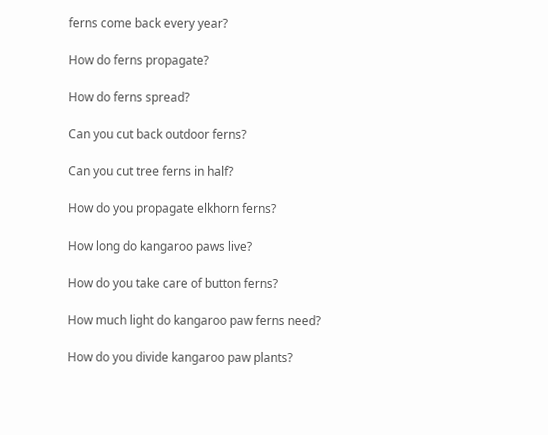ferns come back every year?

How do ferns propagate?

How do ferns spread?

Can you cut back outdoor ferns?

Can you cut tree ferns in half?

How do you propagate elkhorn ferns?

How long do kangaroo paws live?

How do you take care of button ferns?

How much light do kangaroo paw ferns need?

How do you divide kangaroo paw plants?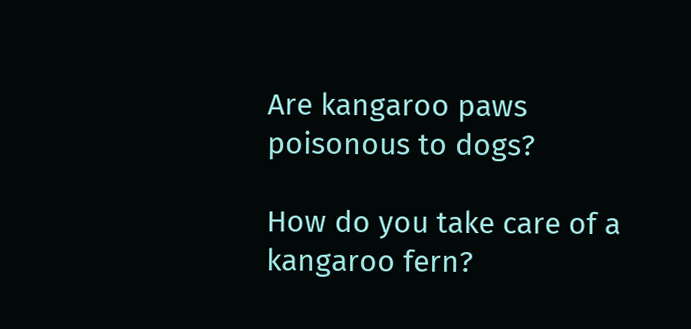Are kangaroo paws poisonous to dogs?

How do you take care of a kangaroo fern?